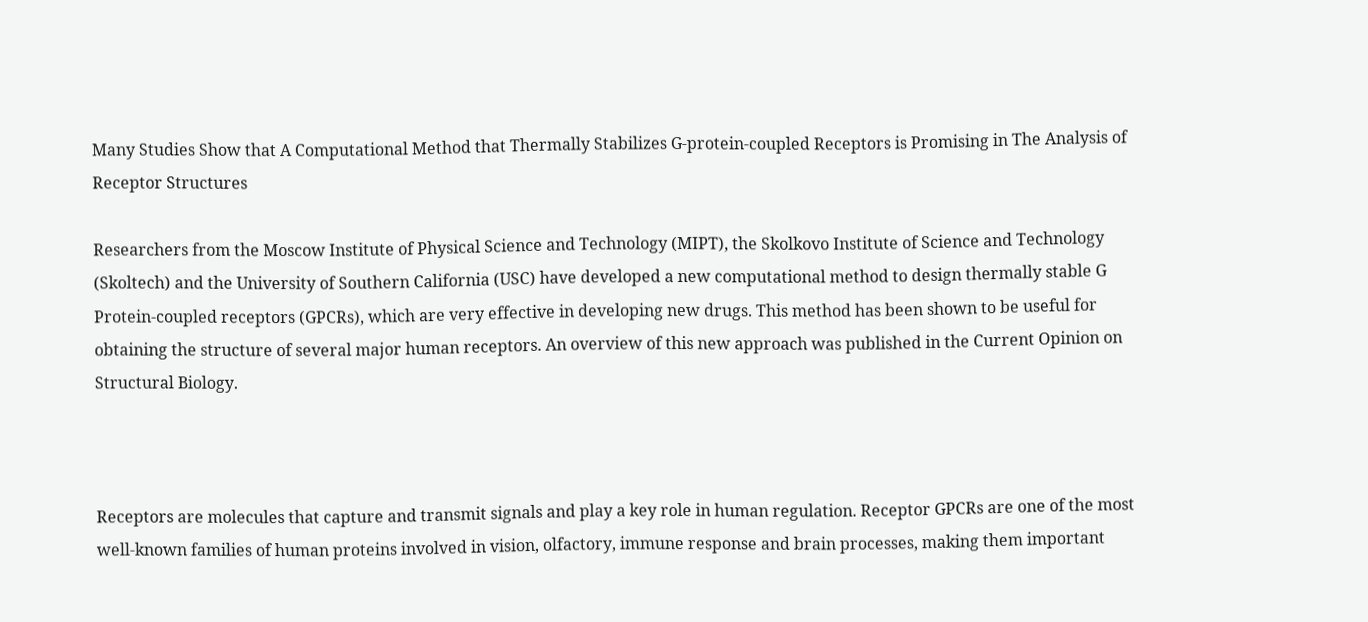Many Studies Show that A Computational Method that Thermally Stabilizes G-protein-coupled Receptors is Promising in The Analysis of Receptor Structures

Researchers from the Moscow Institute of Physical Science and Technology (MIPT), the Skolkovo Institute of Science and Technology (Skoltech) and the University of Southern California (USC) have developed a new computational method to design thermally stable G Protein-coupled receptors (GPCRs), which are very effective in developing new drugs. This method has been shown to be useful for obtaining the structure of several major human receptors. An overview of this new approach was published in the Current Opinion on Structural Biology.



Receptors are molecules that capture and transmit signals and play a key role in human regulation. Receptor GPCRs are one of the most well-known families of human proteins involved in vision, olfactory, immune response and brain processes, making them important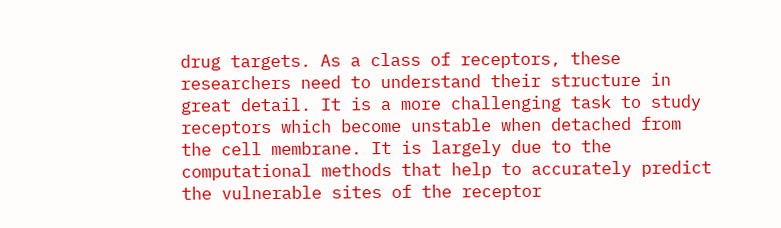drug targets. As a class of receptors, these researchers need to understand their structure in great detail. It is a more challenging task to study receptors which become unstable when detached from the cell membrane. It is largely due to the computational methods that help to accurately predict the vulnerable sites of the receptor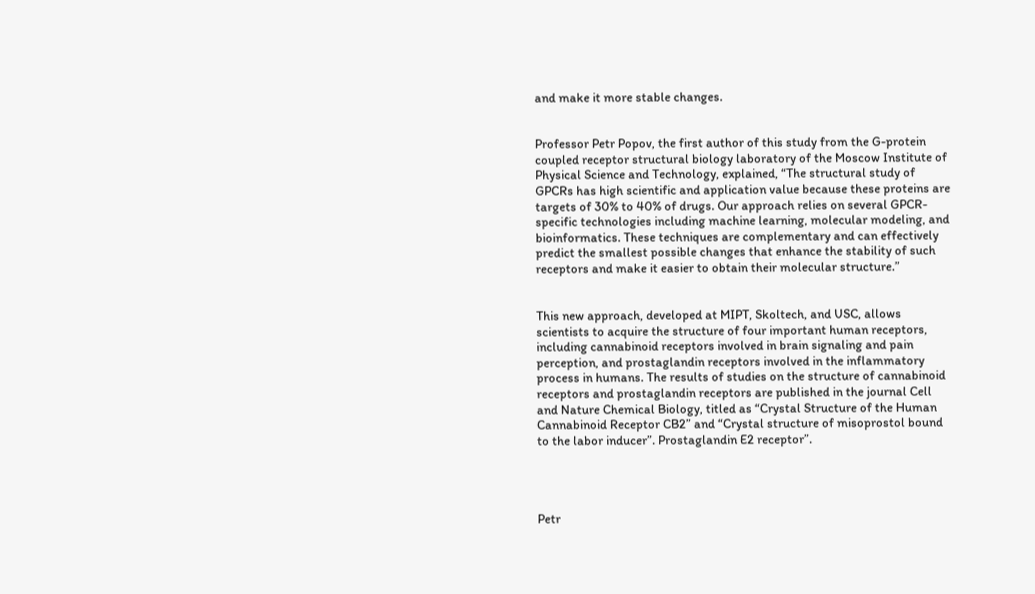and make it more stable changes.


Professor Petr Popov, the first author of this study from the G-protein coupled receptor structural biology laboratory of the Moscow Institute of Physical Science and Technology, explained, “The structural study of GPCRs has high scientific and application value because these proteins are targets of 30% to 40% of drugs. Our approach relies on several GPCR-specific technologies including machine learning, molecular modeling, and bioinformatics. These techniques are complementary and can effectively predict the smallest possible changes that enhance the stability of such receptors and make it easier to obtain their molecular structure.”


This new approach, developed at MIPT, Skoltech, and USC, allows scientists to acquire the structure of four important human receptors, including cannabinoid receptors involved in brain signaling and pain perception, and prostaglandin receptors involved in the inflammatory process in humans. The results of studies on the structure of cannabinoid receptors and prostaglandin receptors are published in the journal Cell and Nature Chemical Biology, titled as “Crystal Structure of the Human Cannabinoid Receptor CB2” and “Crystal structure of misoprostol bound to the labor inducer”. Prostaglandin E2 receptor”.




Petr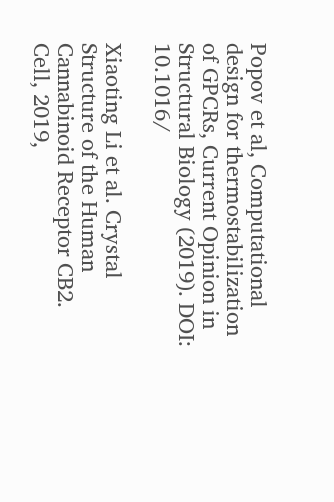Popov et al, Computational design for thermostabilization of GPCRs, Current Opinion in Structural Biology (2019). DOI: 10.1016/

Xiaoting Li et al. Crystal Structure of the Human Cannabinoid Receptor CB2. Cell, 2019,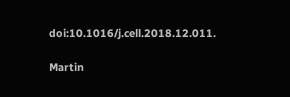doi:10.1016/j.cell.2018.12.011.

Martin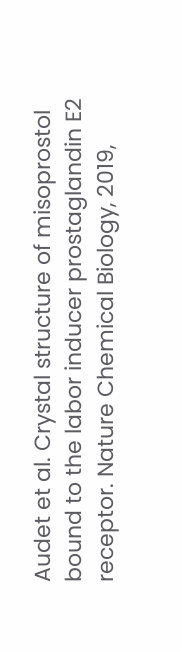Audet et al. Crystal structure of misoprostol bound to the labor inducer prostaglandin E2 receptor. Nature Chemical Biology, 2019,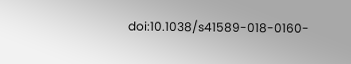doi:10.1038/s41589-018-0160-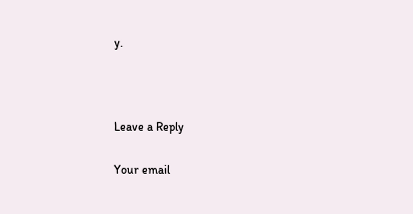y.



Leave a Reply

Your email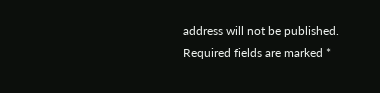address will not be published. Required fields are marked *